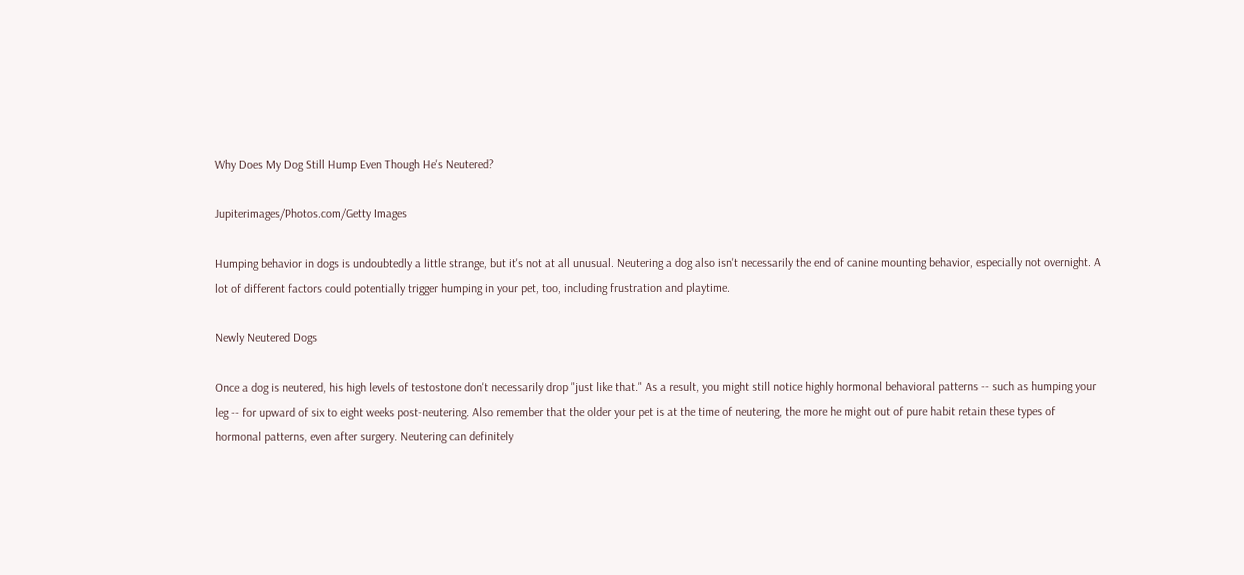Why Does My Dog Still Hump Even Though He's Neutered?

Jupiterimages/Photos.com/Getty Images

Humping behavior in dogs is undoubtedly a little strange, but it's not at all unusual. Neutering a dog also isn't necessarily the end of canine mounting behavior, especially not overnight. A lot of different factors could potentially trigger humping in your pet, too, including frustration and playtime.

Newly Neutered Dogs

Once a dog is neutered, his high levels of testostone don't necessarily drop "just like that." As a result, you might still notice highly hormonal behavioral patterns -- such as humping your leg -- for upward of six to eight weeks post-neutering. Also remember that the older your pet is at the time of neutering, the more he might out of pure habit retain these types of hormonal patterns, even after surgery. Neutering can definitely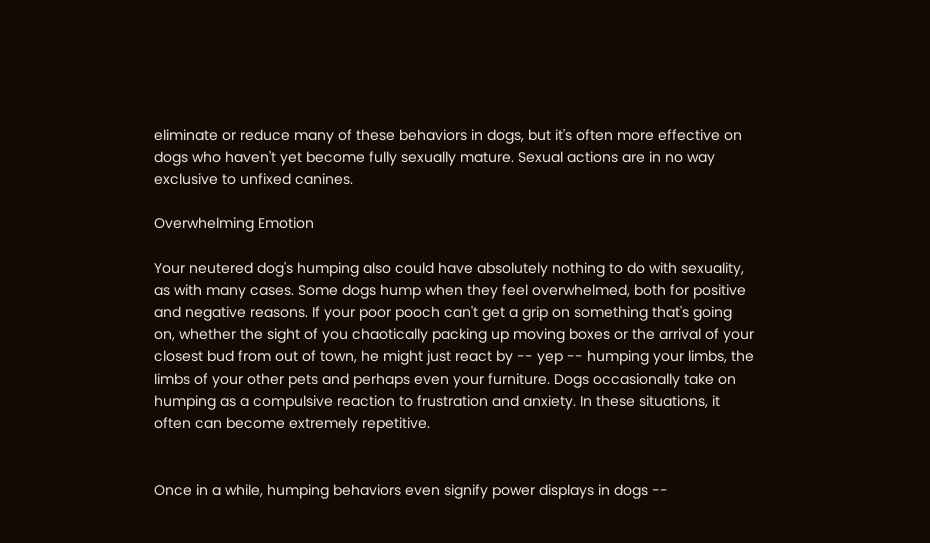eliminate or reduce many of these behaviors in dogs, but it's often more effective on dogs who haven't yet become fully sexually mature. Sexual actions are in no way exclusive to unfixed canines.

Overwhelming Emotion

Your neutered dog's humping also could have absolutely nothing to do with sexuality, as with many cases. Some dogs hump when they feel overwhelmed, both for positive and negative reasons. If your poor pooch can't get a grip on something that's going on, whether the sight of you chaotically packing up moving boxes or the arrival of your closest bud from out of town, he might just react by -- yep -- humping your limbs, the limbs of your other pets and perhaps even your furniture. Dogs occasionally take on humping as a compulsive reaction to frustration and anxiety. In these situations, it often can become extremely repetitive.


Once in a while, humping behaviors even signify power displays in dogs --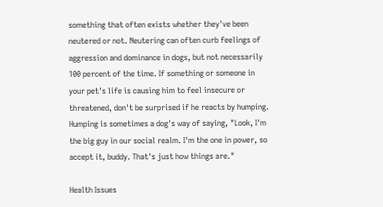something that often exists whether they've been neutered or not. Neutering can often curb feelings of aggression and dominance in dogs, but not necessarily 100 percent of the time. If something or someone in your pet's life is causing him to feel insecure or threatened, don't be surprised if he reacts by humping. Humping is sometimes a dog's way of saying, "Look, I'm the big guy in our social realm. I'm the one in power, so accept it, buddy. That's just how things are."

Health Issues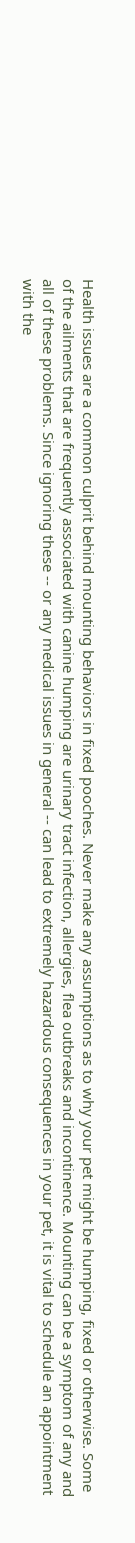Health issues are a common culprit behind mounting behaviors in fixed pooches. Never make any assumptions as to why your pet might be humping, fixed or otherwise. Some of the ailments that are frequently associated with canine humping are urinary tract infection, allergies, flea outbreaks and incontinence. Mounting can be a symptom of any and all of these problems. Since ignoring these -- or any medical issues in general -- can lead to extremely hazardous consequences in your pet, it is vital to schedule an appointment with the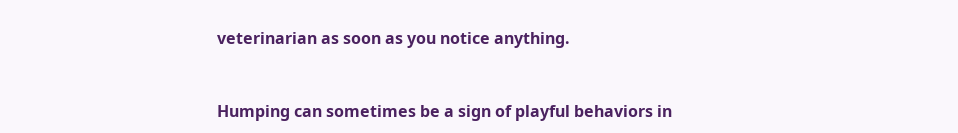veterinarian as soon as you notice anything.


Humping can sometimes be a sign of playful behaviors in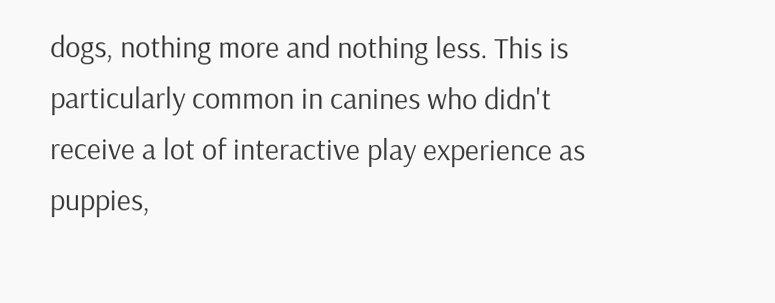dogs, nothing more and nothing less. This is particularly common in canines who didn't receive a lot of interactive play experience as puppies,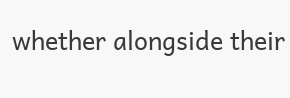whether alongside their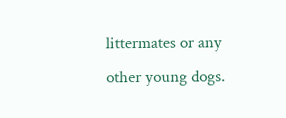littermates or any other young dogs.